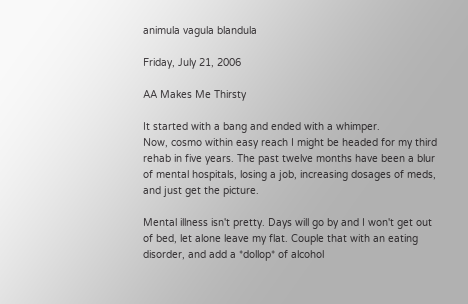animula vagula blandula

Friday, July 21, 2006

AA Makes Me Thirsty

It started with a bang and ended with a whimper.
Now, cosmo within easy reach I might be headed for my third rehab in five years. The past twelve months have been a blur of mental hospitals, losing a job, increasing dosages of meds, and just get the picture.

Mental illness isn't pretty. Days will go by and I won't get out of bed, let alone leave my flat. Couple that with an eating disorder, and add a *dollop* of alcohol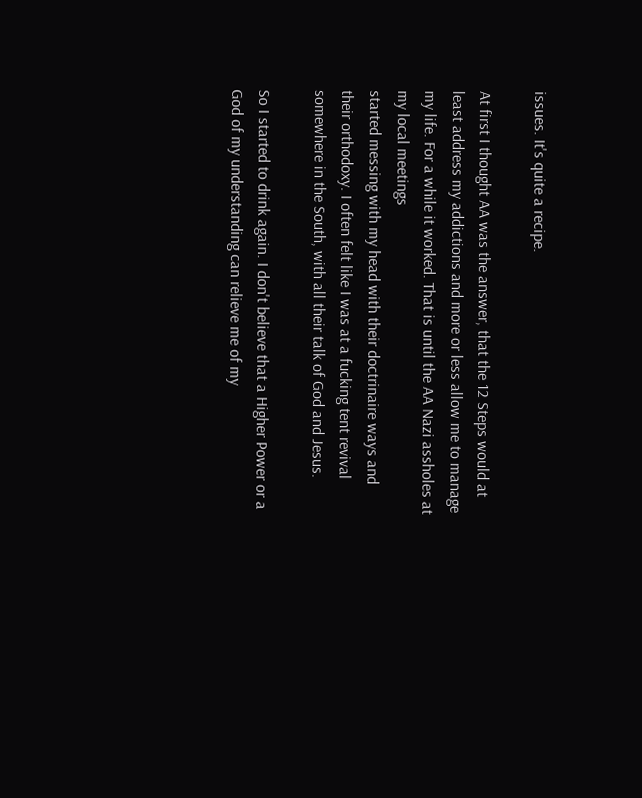issues. It's quite a recipe.

At first I thought AA was the answer, that the 12 Steps would at least address my addictions and more or less allow me to manage my life. For a while it worked. That is until the AA Nazi assholes at my local meetings
started messing with my head with their doctrinaire ways and their orthodoxy. I often felt like I was at a fucking tent revival somewhere in the South, with all their talk of God and Jesus.

So I started to drink again. I don't believe that a Higher Power or a God of my understanding can relieve me of my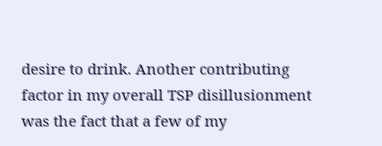desire to drink. Another contributing factor in my overall TSP disillusionment was the fact that a few of my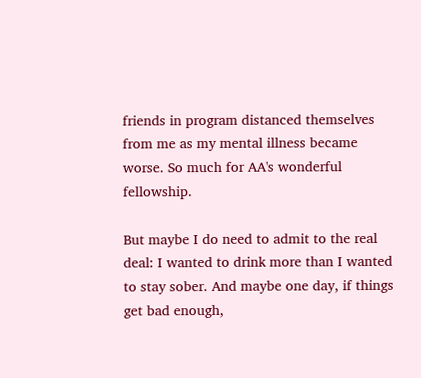friends in program distanced themselves from me as my mental illness became worse. So much for AA's wonderful fellowship.

But maybe I do need to admit to the real deal: I wanted to drink more than I wanted to stay sober. And maybe one day, if things get bad enough,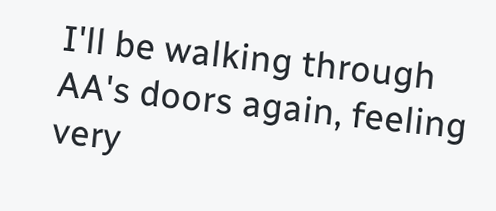I'll be walking through AA's doors again, feeling very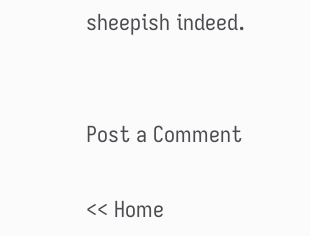sheepish indeed.


Post a Comment

<< Home